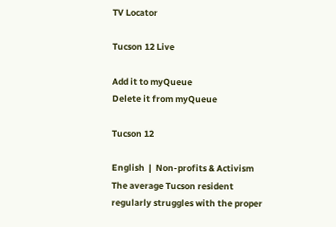TV Locator

Tucson 12 Live

Add it to myQueue
Delete it from myQueue

Tucson 12

English  |  Non-profits & Activism
The average Tucson resident regularly struggles with the proper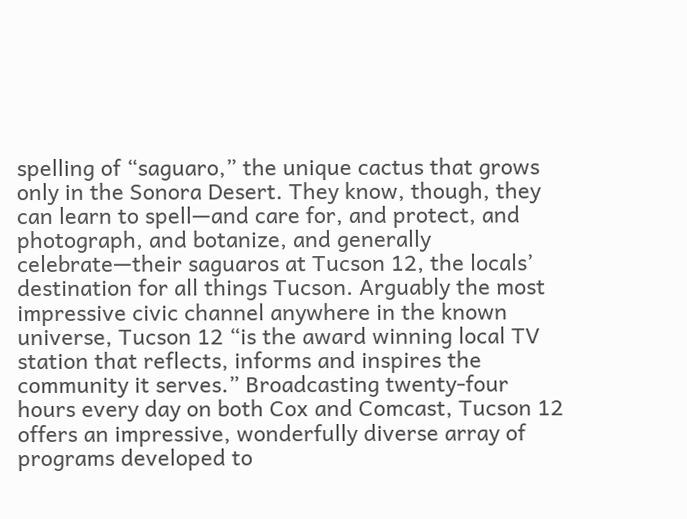spelling of “saguaro,” the unique cactus that grows only in the Sonora Desert. They know, though, they can learn to spell—and care for, and protect, and photograph, and botanize, and generally celebrate—their saguaros at Tucson 12, the locals’ destination for all things Tucson. Arguably the most impressive civic channel anywhere in the known universe, Tucson 12 “is the award winning local TV station that reflects, informs and inspires the community it serves.” Broadcasting twenty-four hours every day on both Cox and Comcast, Tucson 12 offers an impressive, wonderfully diverse array of programs developed to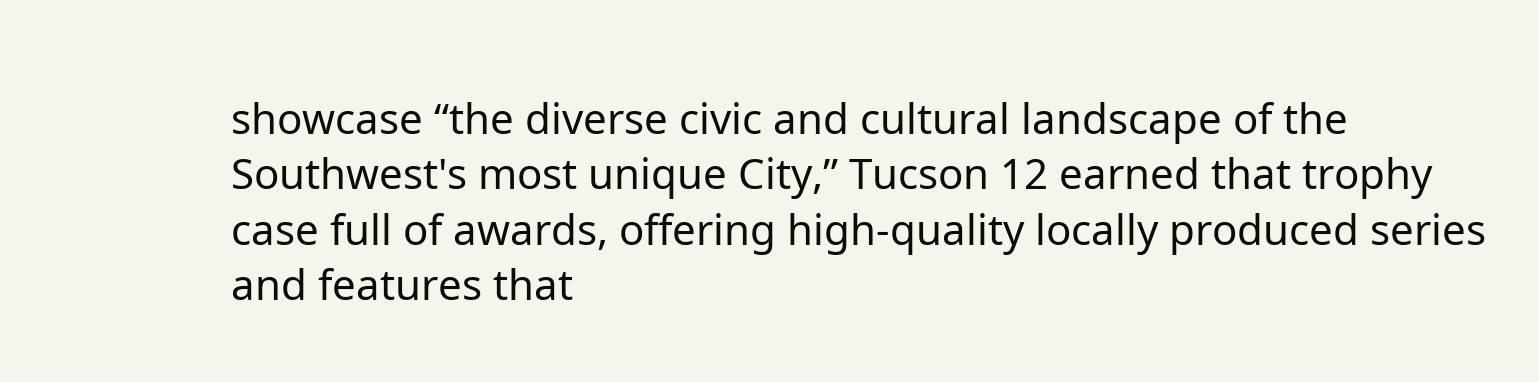showcase “the diverse civic and cultural landscape of the Southwest's most unique City,” Tucson 12 earned that trophy case full of awards, offering high-quality locally produced series and features that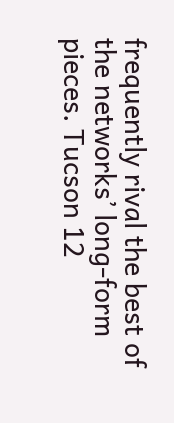frequently rival the best of the networks’ long-form pieces. Tucson 12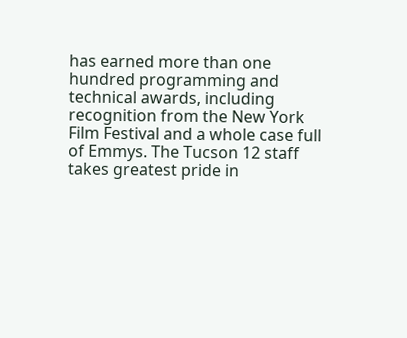has earned more than one hundred programming and technical awards, including recognition from the New York Film Festival and a whole case full of Emmys. The Tucson 12 staff takes greatest pride in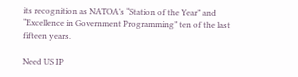its recognition as NATOA’s “Station of the Year” and “Excellence in Government Programming” ten of the last fifteen years.

Need US IP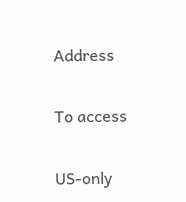Address

To access

US-only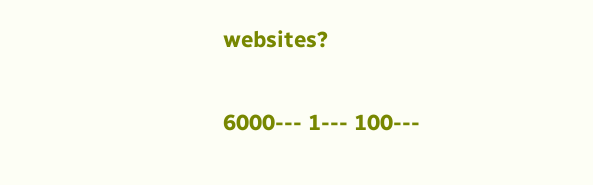websites?

6000--- 1--- 100---